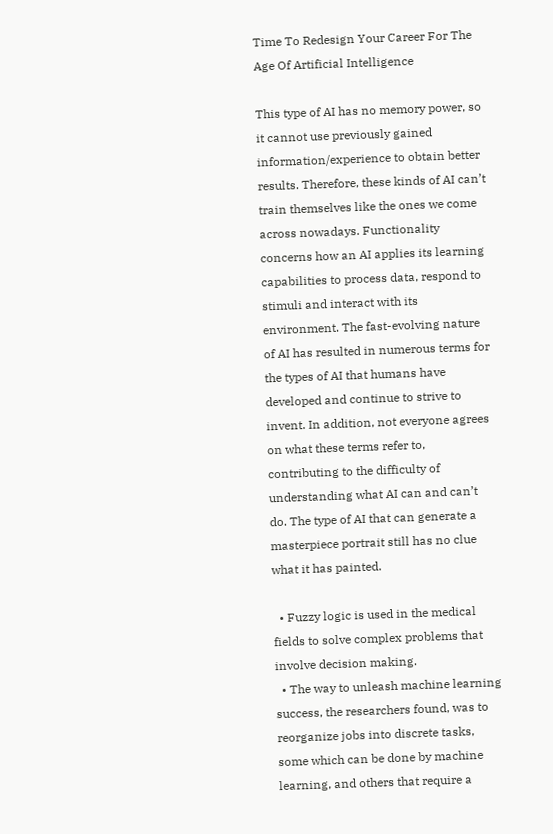Time To Redesign Your Career For The Age Of Artificial Intelligence

This type of AI has no memory power, so it cannot use previously gained information/experience to obtain better results. Therefore, these kinds of AI can’t train themselves like the ones we come across nowadays. Functionality concerns how an AI applies its learning capabilities to process data, respond to stimuli and interact with its environment. The fast-evolving nature of AI has resulted in numerous terms for the types of AI that humans have developed and continue to strive to invent. In addition, not everyone agrees on what these terms refer to, contributing to the difficulty of understanding what AI can and can’t do. The type of AI that can generate a masterpiece portrait still has no clue what it has painted.

  • Fuzzy logic is used in the medical fields to solve complex problems that involve decision making.
  • The way to unleash machine learning success, the researchers found, was to reorganize jobs into discrete tasks, some which can be done by machine learning, and others that require a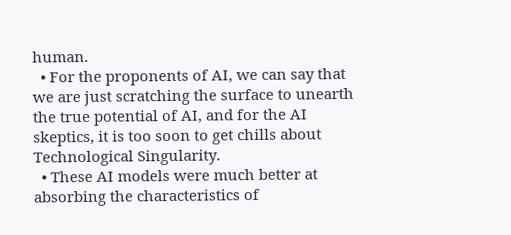human.
  • For the proponents of AI, we can say that we are just scratching the surface to unearth the true potential of AI, and for the AI skeptics, it is too soon to get chills about Technological Singularity.
  • These AI models were much better at absorbing the characteristics of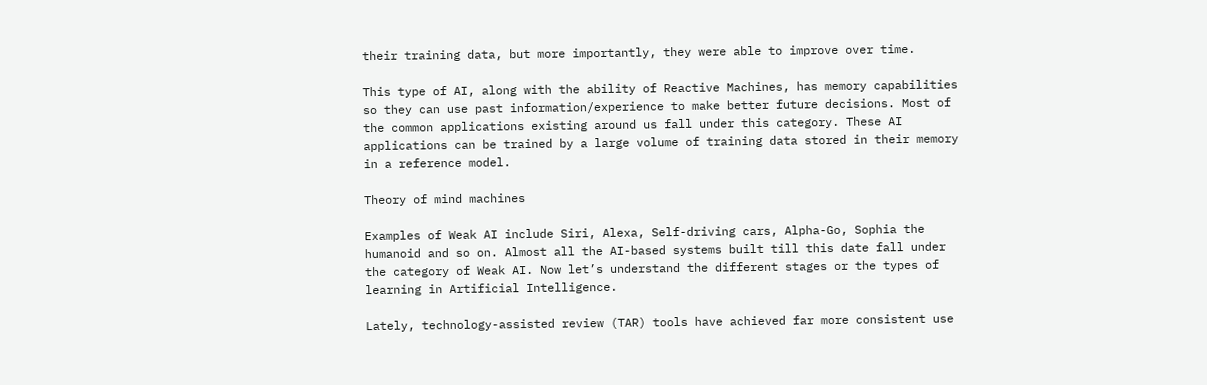their training data, but more importantly, they were able to improve over time.

This type of AI, along with the ability of Reactive Machines, has memory capabilities so they can use past information/experience to make better future decisions. Most of the common applications existing around us fall under this category. These AI applications can be trained by a large volume of training data stored in their memory in a reference model.

Theory of mind machines

Examples of Weak AI include Siri, Alexa, Self-driving cars, Alpha-Go, Sophia the humanoid and so on. Almost all the AI-based systems built till this date fall under the category of Weak AI. Now let’s understand the different stages or the types of learning in Artificial Intelligence.

Lately, technology-assisted review (TAR) tools have achieved far more consistent use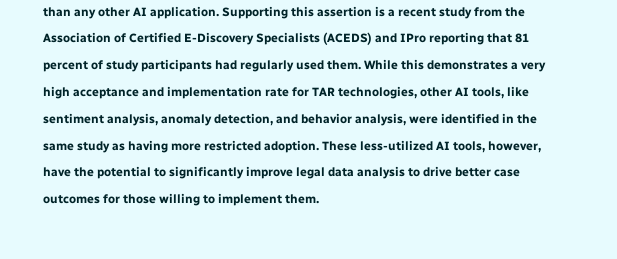than any other AI application. Supporting this assertion is a recent study from the Association of Certified E-Discovery Specialists (ACEDS) and IPro reporting that 81 percent of study participants had regularly used them. While this demonstrates a very high acceptance and implementation rate for TAR technologies, other AI tools, like sentiment analysis, anomaly detection, and behavior analysis, were identified in the same study as having more restricted adoption. These less-utilized AI tools, however, have the potential to significantly improve legal data analysis to drive better case outcomes for those willing to implement them.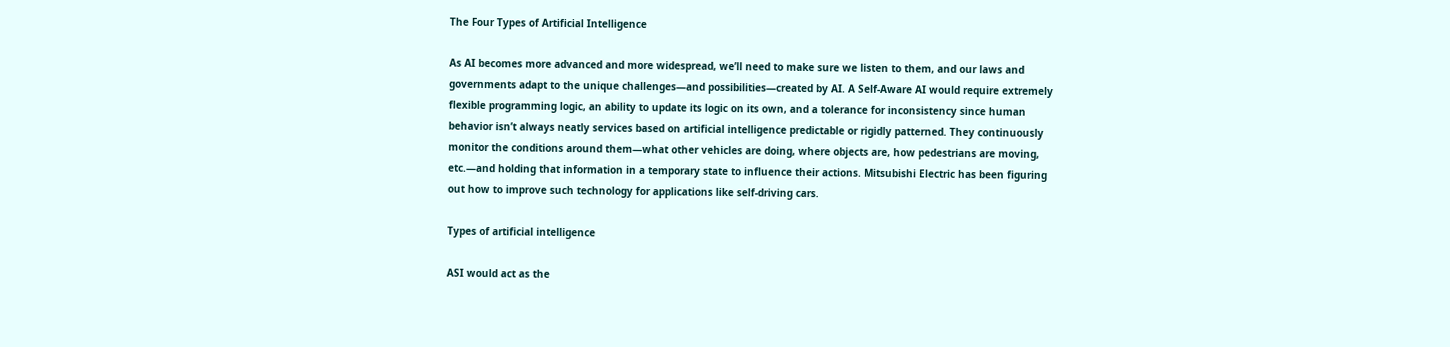The Four Types of Artificial Intelligence

As AI becomes more advanced and more widespread, we’ll need to make sure we listen to them, and our laws and governments adapt to the unique challenges—and possibilities—created by AI. A Self-Aware AI would require extremely flexible programming logic, an ability to update its logic on its own, and a tolerance for inconsistency since human behavior isn’t always neatly services based on artificial intelligence predictable or rigidly patterned. They continuously monitor the conditions around them—what other vehicles are doing, where objects are, how pedestrians are moving, etc.—and holding that information in a temporary state to influence their actions. Mitsubishi Electric has been figuring out how to improve such technology for applications like self-driving cars.

Types of artificial intelligence

ASI would act as the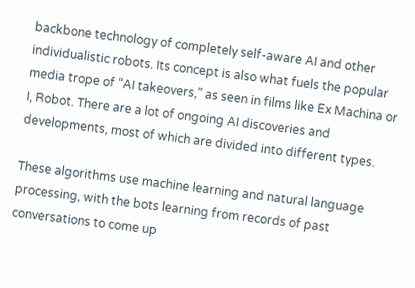backbone technology of completely self-aware AI and other individualistic robots. Its concept is also what fuels the popular media trope of “AI takeovers,” as seen in films like Ex Machina or I, Robot. There are a lot of ongoing AI discoveries and developments, most of which are divided into different types.

These algorithms use machine learning and natural language processing, with the bots learning from records of past conversations to come up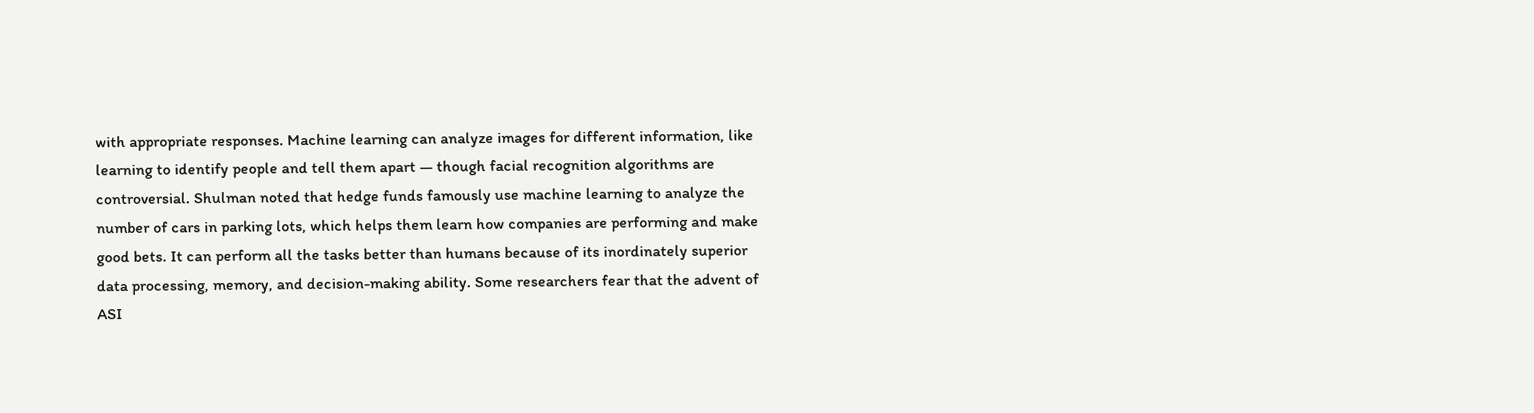with appropriate responses. Machine learning can analyze images for different information, like learning to identify people and tell them apart — though facial recognition algorithms are controversial. Shulman noted that hedge funds famously use machine learning to analyze the number of cars in parking lots, which helps them learn how companies are performing and make good bets. It can perform all the tasks better than humans because of its inordinately superior data processing, memory, and decision-making ability. Some researchers fear that the advent of ASI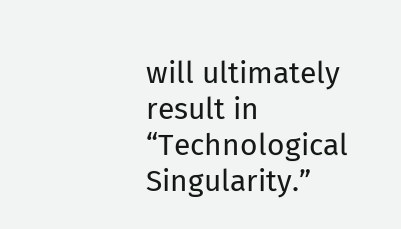will ultimately result in “Technological Singularity.”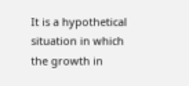It is a hypothetical situation in which the growth in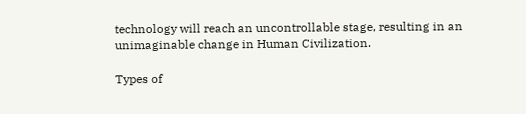technology will reach an uncontrollable stage, resulting in an unimaginable change in Human Civilization.

Types of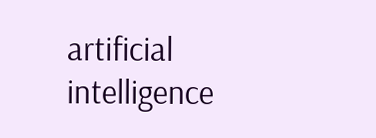artificial intelligence